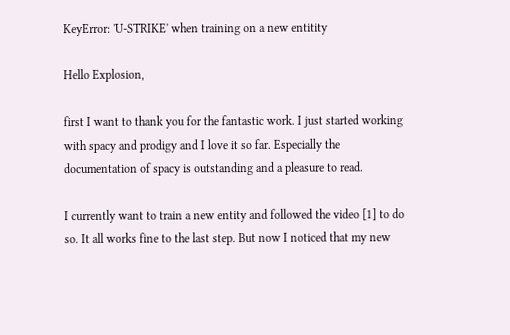KeyError: 'U-STRIKE' when training on a new entitity

Hello Explosion,

first I want to thank you for the fantastic work. I just started working with spacy and prodigy and I love it so far. Especially the documentation of spacy is outstanding and a pleasure to read.

I currently want to train a new entity and followed the video [1] to do so. It all works fine to the last step. But now I noticed that my new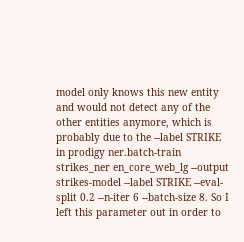model only knows this new entity and would not detect any of the other entities anymore, which is probably due to the --label STRIKE in prodigy ner.batch-train strikes_ner en_core_web_lg --output strikes-model --label STRIKE --eval-split 0.2 --n-iter 6 --batch-size 8. So I left this parameter out in order to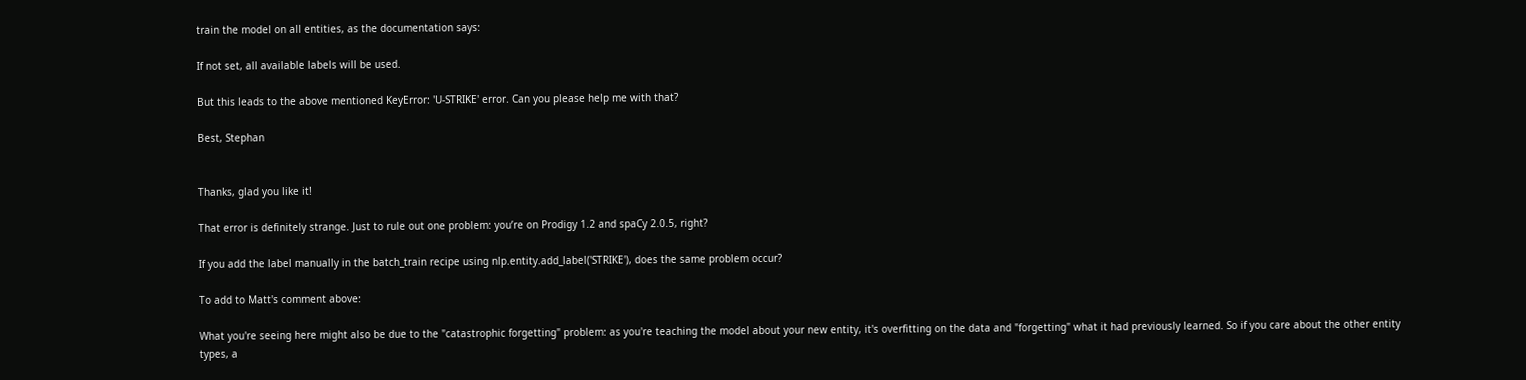train the model on all entities, as the documentation says:

If not set, all available labels will be used.

But this leads to the above mentioned KeyError: 'U-STRIKE' error. Can you please help me with that?

Best, Stephan


Thanks, glad you like it!

That error is definitely strange. Just to rule out one problem: you’re on Prodigy 1.2 and spaCy 2.0.5, right?

If you add the label manually in the batch_train recipe using nlp.entity.add_label('STRIKE'), does the same problem occur?

To add to Matt's comment above:

What you're seeing here might also be due to the "catastrophic forgetting" problem: as you're teaching the model about your new entity, it's overfitting on the data and "forgetting" what it had previously learned. So if you care about the other entity types, a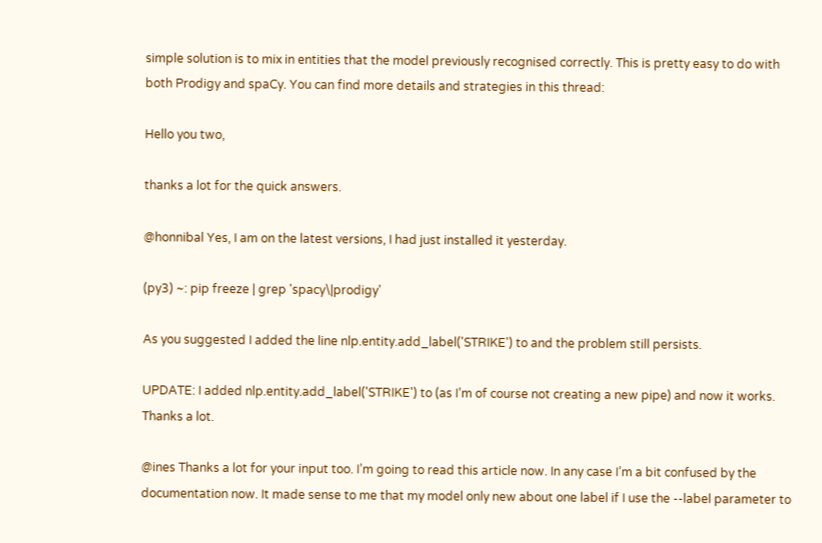simple solution is to mix in entities that the model previously recognised correctly. This is pretty easy to do with both Prodigy and spaCy. You can find more details and strategies in this thread:

Hello you two,

thanks a lot for the quick answers.

@honnibal Yes, I am on the latest versions, I had just installed it yesterday.

(py3) ~: pip freeze | grep 'spacy\|prodigy'

As you suggested I added the line nlp.entity.add_label('STRIKE') to and the problem still persists.

UPDATE: I added nlp.entity.add_label('STRIKE') to (as I’m of course not creating a new pipe) and now it works. Thanks a lot.

@ines Thanks a lot for your input too. I’m going to read this article now. In any case I’m a bit confused by the documentation now. It made sense to me that my model only new about one label if I use the --label parameter to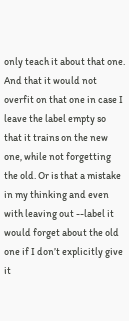only teach it about that one. And that it would not overfit on that one in case I leave the label empty so that it trains on the new one, while not forgetting the old. Or is that a mistake in my thinking and even with leaving out --label it would forget about the old one if I don’t explicitly give it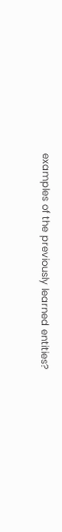examples of the previously learned entities?